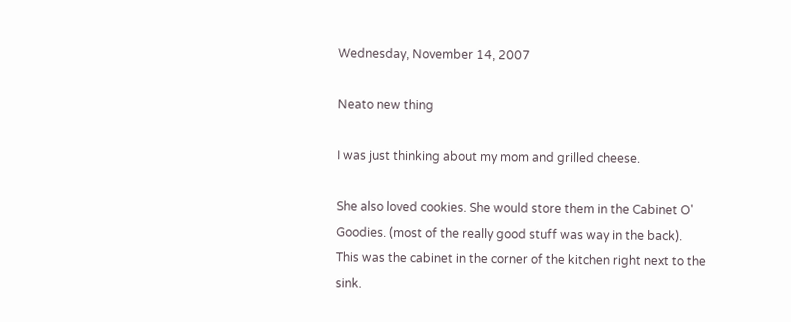Wednesday, November 14, 2007

Neato new thing

I was just thinking about my mom and grilled cheese.

She also loved cookies. She would store them in the Cabinet O' Goodies. (most of the really good stuff was way in the back). This was the cabinet in the corner of the kitchen right next to the sink.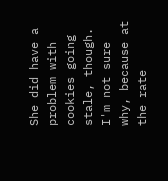She did have a problem with cookies going stale, though. I'm not sure why, because at the rate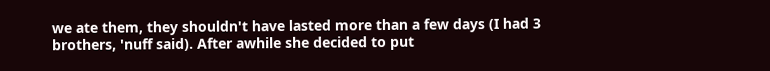we ate them, they shouldn't have lasted more than a few days (I had 3 brothers, 'nuff said). After awhile she decided to put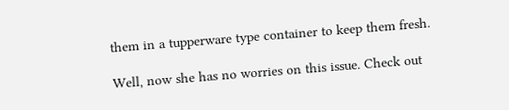them in a tupperware type container to keep them fresh.

Well, now she has no worries on this issue. Check out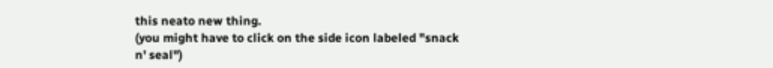this neato new thing.
(you might have to click on the side icon labeled "snack n' seal")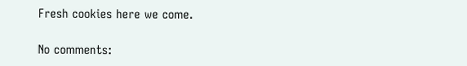Fresh cookies here we come.

No comments: